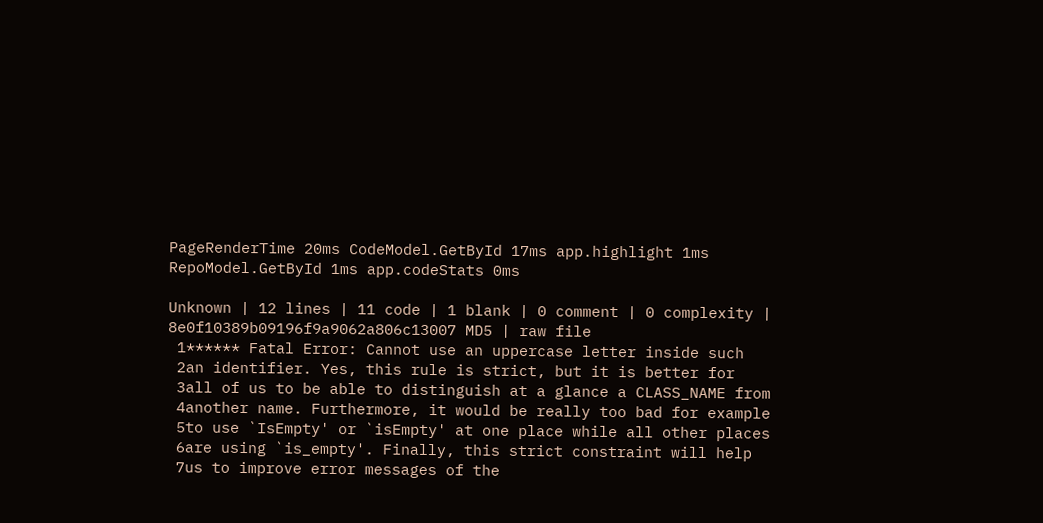PageRenderTime 20ms CodeModel.GetById 17ms app.highlight 1ms RepoModel.GetById 1ms app.codeStats 0ms

Unknown | 12 lines | 11 code | 1 blank | 0 comment | 0 complexity | 8e0f10389b09196f9a9062a806c13007 MD5 | raw file
 1****** Fatal Error: Cannot use an uppercase letter inside such
 2an identifier. Yes, this rule is strict, but it is better for
 3all of us to be able to distinguish at a glance a CLASS_NAME from
 4another name. Furthermore, it would be really too bad for example
 5to use `IsEmpty' or `isEmpty' at one place while all other places
 6are using `is_empty'. Finally, this strict constraint will help
 7us to improve error messages of the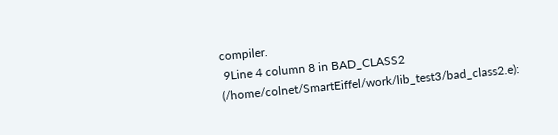compiler.
 9Line 4 column 8 in BAD_CLASS2 (/home/colnet/SmartEiffel/work/lib_test3/bad_class2.e):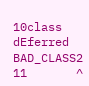10class dEferred BAD_CLASS2
11       ^